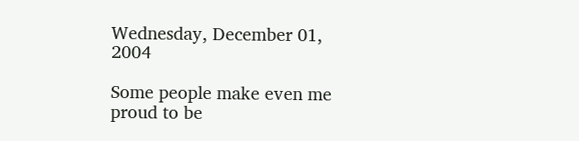Wednesday, December 01, 2004

Some people make even me proud to be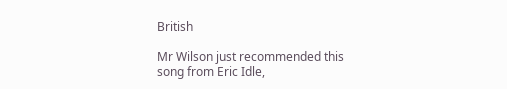British

Mr Wilson just recommended this song from Eric Idle,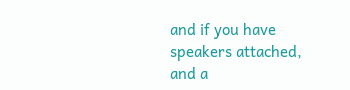and if you have speakers attached, and a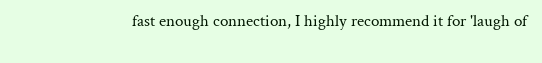fast enough connection, I highly recommend it for 'laugh of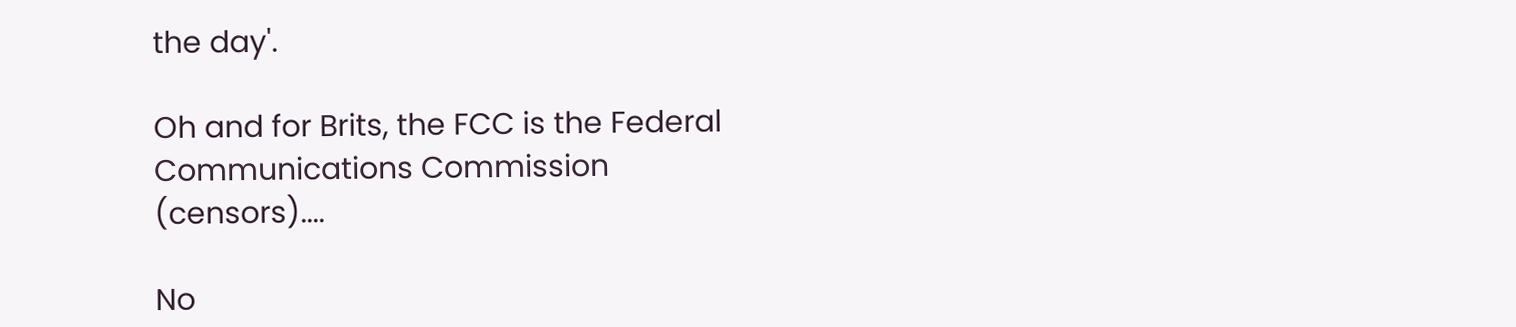the day'.

Oh and for Brits, the FCC is the Federal Communications Commission (censors)....

No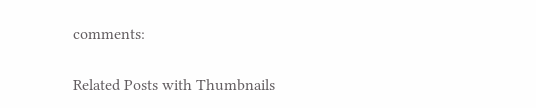comments:

Related Posts with Thumbnails